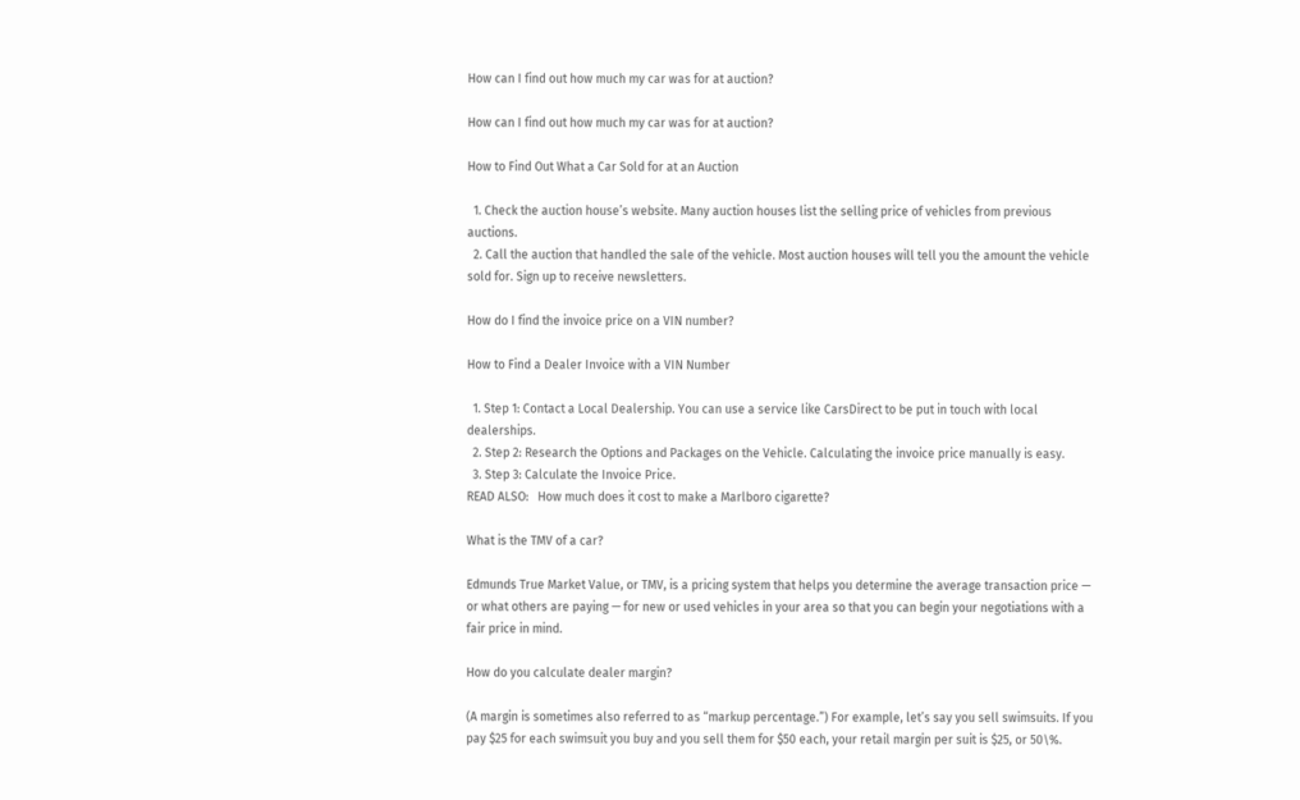How can I find out how much my car was for at auction?

How can I find out how much my car was for at auction?

How to Find Out What a Car Sold for at an Auction

  1. Check the auction house’s website. Many auction houses list the selling price of vehicles from previous auctions.
  2. Call the auction that handled the sale of the vehicle. Most auction houses will tell you the amount the vehicle sold for. Sign up to receive newsletters.

How do I find the invoice price on a VIN number?

How to Find a Dealer Invoice with a VIN Number

  1. Step 1: Contact a Local Dealership. You can use a service like CarsDirect to be put in touch with local dealerships.
  2. Step 2: Research the Options and Packages on the Vehicle. Calculating the invoice price manually is easy.
  3. Step 3: Calculate the Invoice Price.
READ ALSO:   How much does it cost to make a Marlboro cigarette?

What is the TMV of a car?

Edmunds True Market Value, or TMV, is a pricing system that helps you determine the average transaction price — or what others are paying — for new or used vehicles in your area so that you can begin your negotiations with a fair price in mind.

How do you calculate dealer margin?

(A margin is sometimes also referred to as “markup percentage.”) For example, let’s say you sell swimsuits. If you pay $25 for each swimsuit you buy and you sell them for $50 each, your retail margin per suit is $25, or 50\%.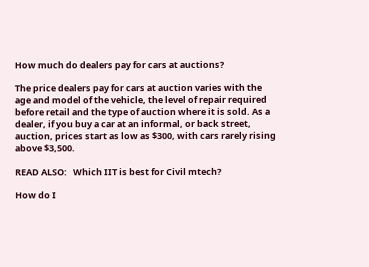How much do dealers pay for cars at auctions?

The price dealers pay for cars at auction varies with the age and model of the vehicle, the level of repair required before retail and the type of auction where it is sold. As a dealer, if you buy a car at an informal, or back street, auction, prices start as low as $300, with cars rarely rising above $3,500.

READ ALSO:   Which IIT is best for Civil mtech?

How do I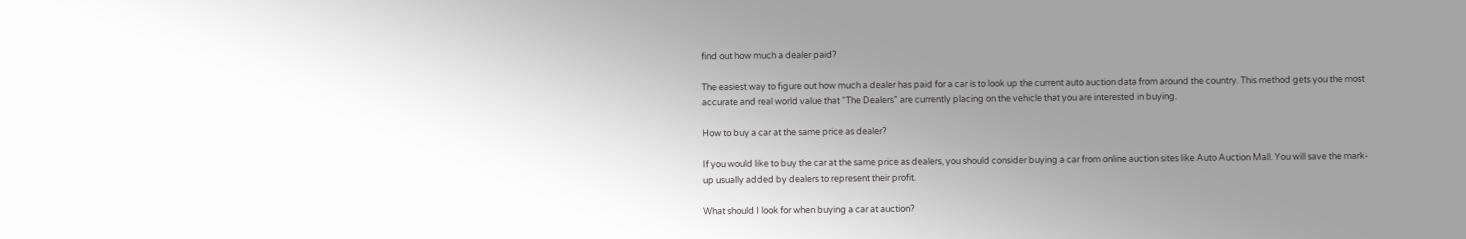find out how much a dealer paid?

The easiest way to figure out how much a dealer has paid for a car is to look up the current auto auction data from around the country. This method gets you the most accurate and real world value that “The Dealers” are currently placing on the vehicle that you are interested in buying.

How to buy a car at the same price as dealer?

If you would like to buy the car at the same price as dealers, you should consider buying a car from online auction sites like Auto Auction Mall. You will save the mark-up usually added by dealers to represent their profit.

What should I look for when buying a car at auction?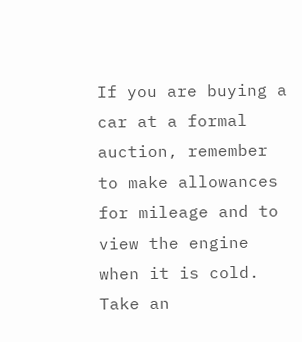If you are buying a car at a formal auction, remember to make allowances for mileage and to view the engine when it is cold. Take an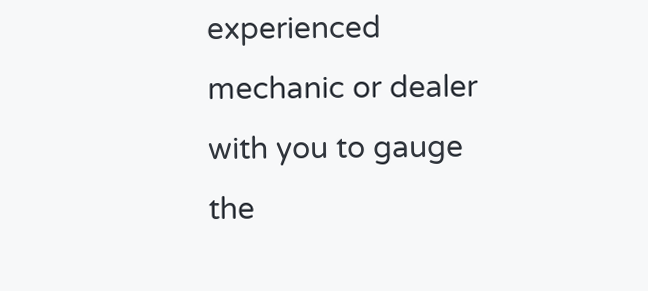experienced mechanic or dealer with you to gauge the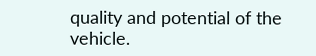quality and potential of the vehicle.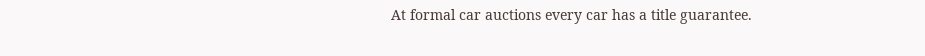At formal car auctions every car has a title guarantee.